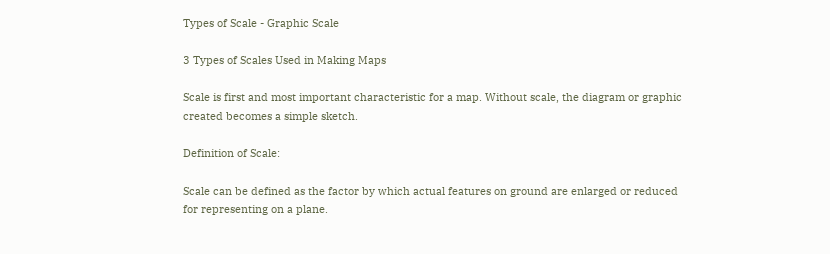Types of Scale - Graphic Scale

3 Types of Scales Used in Making Maps

Scale is first and most important characteristic for a map. Without scale, the diagram or graphic created becomes a simple sketch.

Definition of Scale:

Scale can be defined as the factor by which actual features on ground are enlarged or reduced for representing on a plane.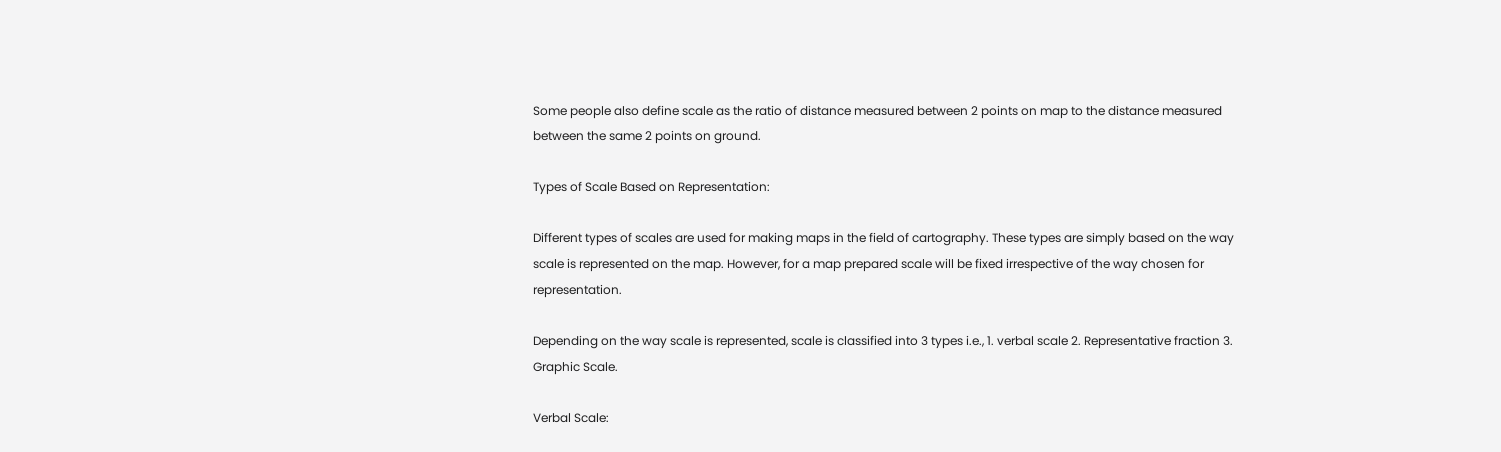Some people also define scale as the ratio of distance measured between 2 points on map to the distance measured between the same 2 points on ground.

Types of Scale Based on Representation:

Different types of scales are used for making maps in the field of cartography. These types are simply based on the way scale is represented on the map. However, for a map prepared scale will be fixed irrespective of the way chosen for representation.

Depending on the way scale is represented, scale is classified into 3 types i.e., 1. verbal scale 2. Representative fraction 3. Graphic Scale.

Verbal Scale: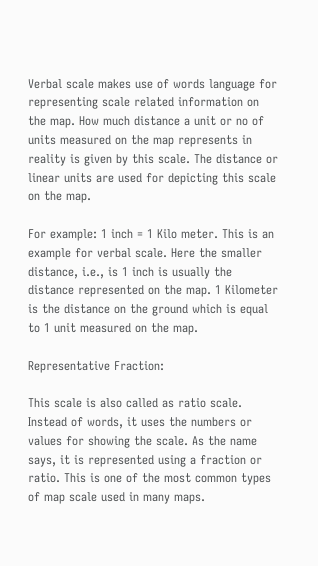Verbal scale makes use of words language for representing scale related information on the map. How much distance a unit or no of units measured on the map represents in reality is given by this scale. The distance or linear units are used for depicting this scale on the map.

For example: 1 inch = 1 Kilo meter. This is an example for verbal scale. Here the smaller distance, i.e., is 1 inch is usually the distance represented on the map. 1 Kilometer is the distance on the ground which is equal to 1 unit measured on the map.

Representative Fraction:

This scale is also called as ratio scale. Instead of words, it uses the numbers or values for showing the scale. As the name says, it is represented using a fraction or ratio. This is one of the most common types of map scale used in many maps.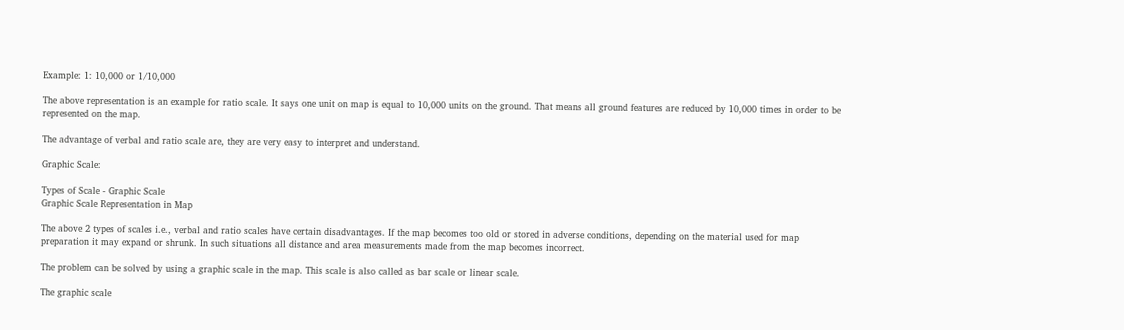Example: 1: 10,000 or 1/10,000

The above representation is an example for ratio scale. It says one unit on map is equal to 10,000 units on the ground. That means all ground features are reduced by 10,000 times in order to be represented on the map.

The advantage of verbal and ratio scale are, they are very easy to interpret and understand.

Graphic Scale:

Types of Scale - Graphic Scale
Graphic Scale Representation in Map

The above 2 types of scales i.e., verbal and ratio scales have certain disadvantages. If the map becomes too old or stored in adverse conditions, depending on the material used for map preparation it may expand or shrunk. In such situations all distance and area measurements made from the map becomes incorrect.

The problem can be solved by using a graphic scale in the map. This scale is also called as bar scale or linear scale.

The graphic scale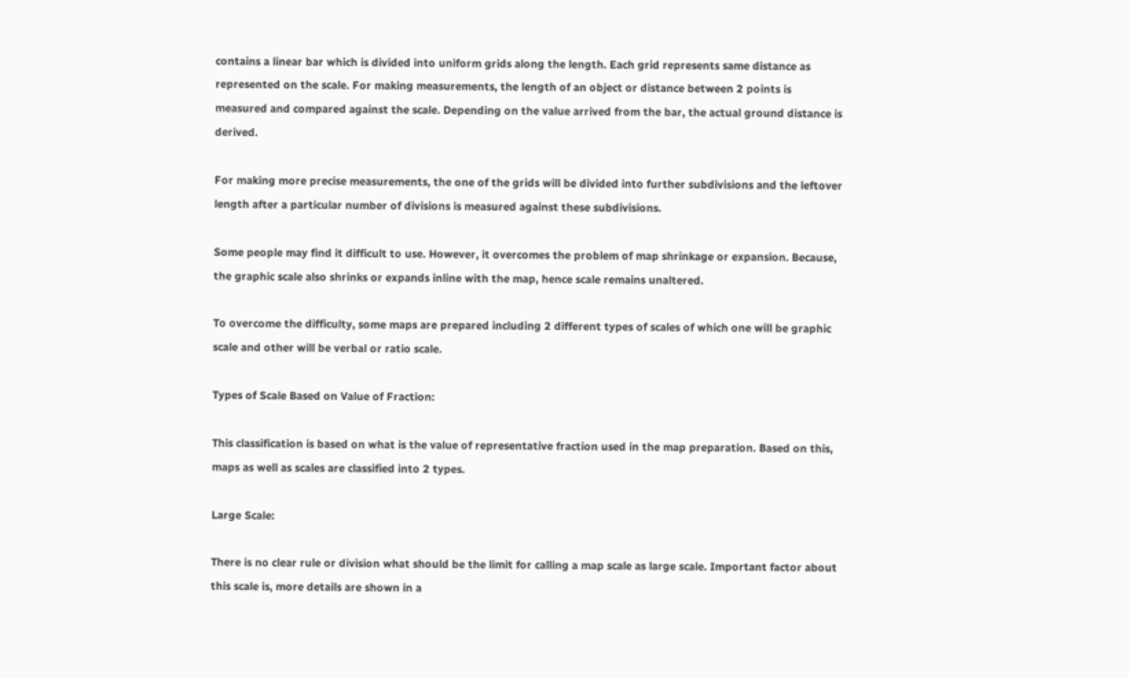contains a linear bar which is divided into uniform grids along the length. Each grid represents same distance as represented on the scale. For making measurements, the length of an object or distance between 2 points is measured and compared against the scale. Depending on the value arrived from the bar, the actual ground distance is derived.

For making more precise measurements, the one of the grids will be divided into further subdivisions and the leftover length after a particular number of divisions is measured against these subdivisions.

Some people may find it difficult to use. However, it overcomes the problem of map shrinkage or expansion. Because, the graphic scale also shrinks or expands inline with the map, hence scale remains unaltered.

To overcome the difficulty, some maps are prepared including 2 different types of scales of which one will be graphic scale and other will be verbal or ratio scale.

Types of Scale Based on Value of Fraction:

This classification is based on what is the value of representative fraction used in the map preparation. Based on this, maps as well as scales are classified into 2 types.

Large Scale:

There is no clear rule or division what should be the limit for calling a map scale as large scale. Important factor about this scale is, more details are shown in a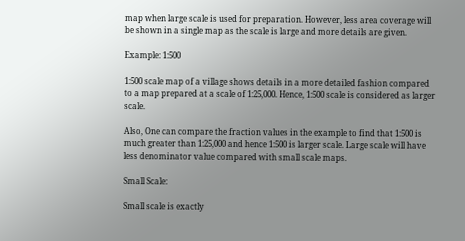map when large scale is used for preparation. However, less area coverage will be shown in a single map as the scale is large and more details are given.

Example: 1:500

1:500 scale map of a village shows details in a more detailed fashion compared to a map prepared at a scale of 1:25,000. Hence, 1:500 scale is considered as larger scale.

Also, One can compare the fraction values in the example to find that 1:500 is much greater than 1:25,000 and hence 1:500 is larger scale. Large scale will have less denominator value compared with small scale maps.

Small Scale:

Small scale is exactly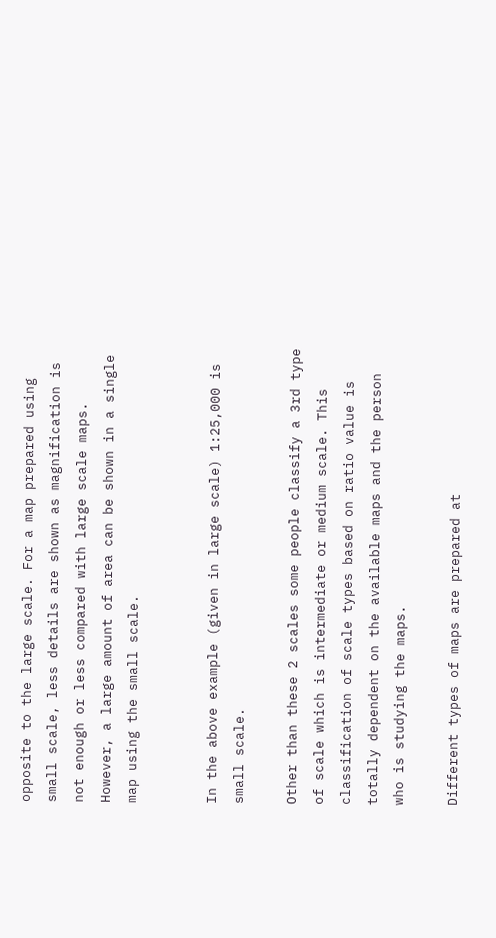opposite to the large scale. For a map prepared using small scale, less details are shown as magnification is not enough or less compared with large scale maps. However, a large amount of area can be shown in a single map using the small scale.


In the above example (given in large scale) 1:25,000 is small scale.

Other than these 2 scales some people classify a 3rd type of scale which is intermediate or medium scale. This classification of scale types based on ratio value is totally dependent on the available maps and the person who is studying the maps.

Different types of maps are prepared at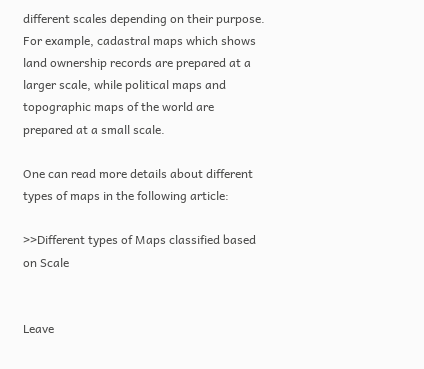different scales depending on their purpose. For example, cadastral maps which shows land ownership records are prepared at a larger scale, while political maps and topographic maps of the world are prepared at a small scale.

One can read more details about different types of maps in the following article:

>>Different types of Maps classified based on Scale


Leave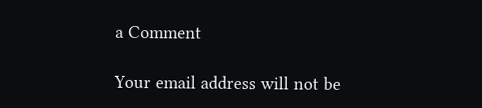a Comment

Your email address will not be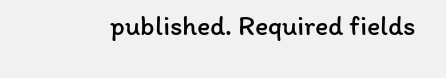published. Required fields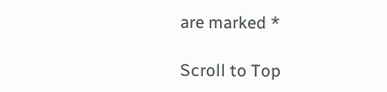are marked *

Scroll to Top